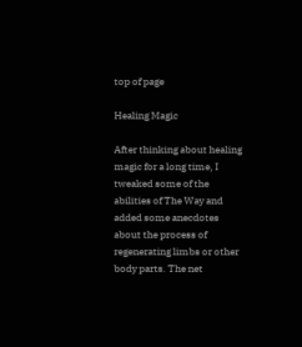top of page

Healing Magic

After thinking about healing magic for a long time, I tweaked some of the abilities of The Way and added some anecdotes about the process of regenerating limbs or other body parts. The net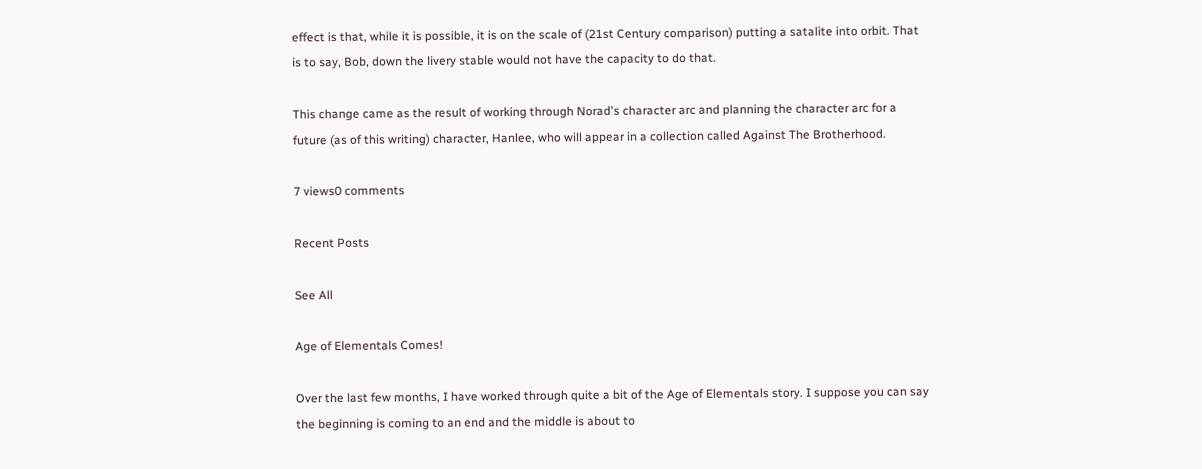effect is that, while it is possible, it is on the scale of (21st Century comparison) putting a satalite into orbit. That is to say, Bob, down the livery stable would not have the capacity to do that.

This change came as the result of working through Norad's character arc and planning the character arc for a future (as of this writing) character, Hanlee, who will appear in a collection called Against The Brotherhood.

7 views0 comments

Recent Posts

See All

Age of Elementals Comes!

Over the last few months, I have worked through quite a bit of the Age of Elementals story. I suppose you can say the beginning is coming to an end and the middle is about to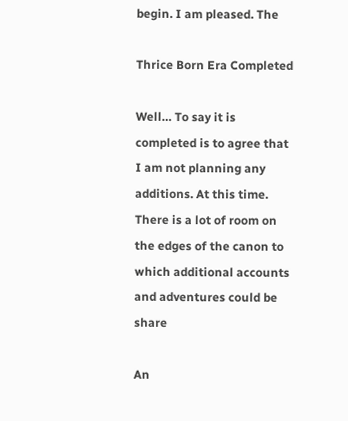begin. I am pleased. The

Thrice Born Era Completed

Well… To say it is completed is to agree that I am not planning any additions. At this time. There is a lot of room on the edges of the canon to which additional accounts and adventures could be share

An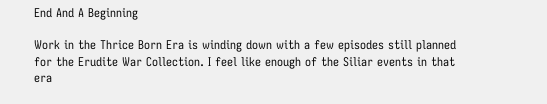End And A Beginning

Work in the Thrice Born Era is winding down with a few episodes still planned for the Erudite War Collection. I feel like enough of the Siliar events in that era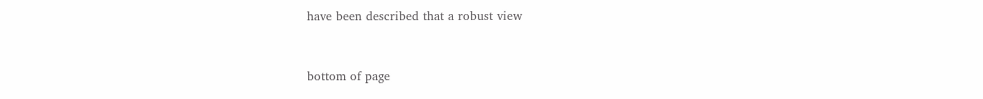have been described that a robust view


bottom of page